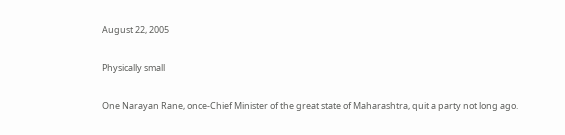August 22, 2005

Physically small

One Narayan Rane, once-Chief Minister of the great state of Maharashtra, quit a party not long ago.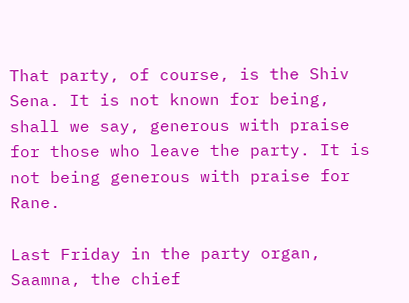That party, of course, is the Shiv Sena. It is not known for being, shall we say, generous with praise for those who leave the party. It is not being generous with praise for Rane.

Last Friday in the party organ, Saamna, the chief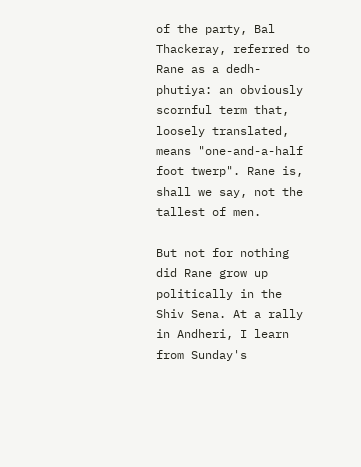of the party, Bal Thackeray, referred to Rane as a dedh-phutiya: an obviously scornful term that, loosely translated, means "one-and-a-half foot twerp". Rane is, shall we say, not the tallest of men.

But not for nothing did Rane grow up politically in the Shiv Sena. At a rally in Andheri, I learn from Sunday's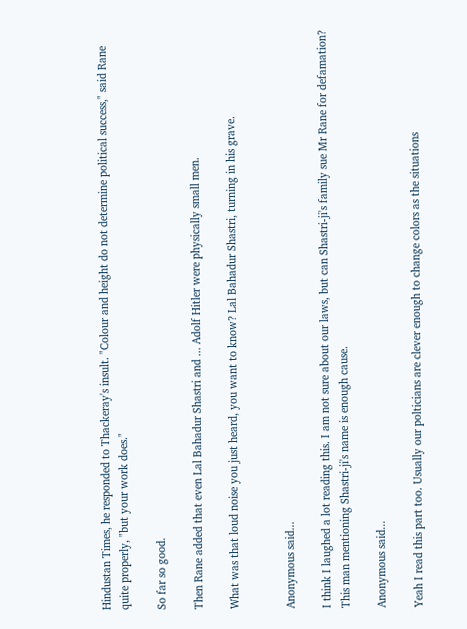Hindustan Times, he responded to Thackeray's insult. "Colour and height do not determine political success," said Rane quite properly, "but your work does."

So far so good.

Then Rane added that even Lal Bahadur Shastri and ... Adolf Hitler were physically small men.

What was that loud noise you just heard, you want to know? Lal Bahadur Shastri, turning in his grave.


Anonymous said...

I think I laughed a lot reading this. I am not sure about our laws, but can Shastri-ji's family sue Mr Rane for defamation? This man mentioning Shastri-ji's name is enough cause.

Anonymous said...

Yeah I read this part too. Usually our polticians are clever enough to change colors as the situations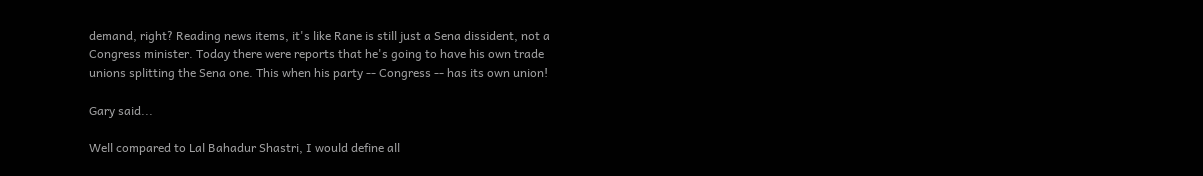demand, right? Reading news items, it's like Rane is still just a Sena dissident, not a Congress minister. Today there were reports that he's going to have his own trade unions splitting the Sena one. This when his party -- Congress -- has its own union!

Gary said...

Well compared to Lal Bahadur Shastri, I would define all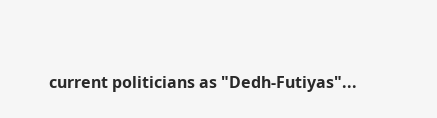current politicians as "Dedh-Futiyas"...